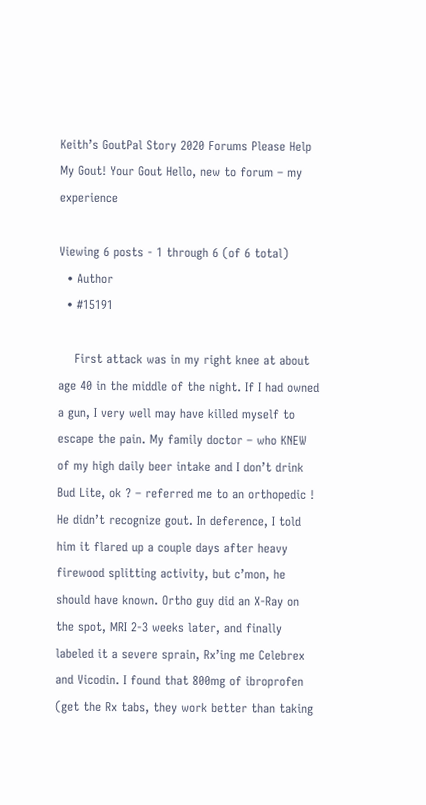Keith’s GoutPal Story 2020 Forums Please Help My Gout! Your Gout Hello, new to forum – my experience

Viewing 6 posts - 1 through 6 (of 6 total)
  • Author
  • #15191

    First attack was in my right knee at about age 40 in the middle of the night. If I had owned a gun, I very well may have killed myself to escape the pain. My family doctor – who KNEW of my high daily beer intake and I don’t drink Bud Lite, ok ? – referred me to an orthopedic ! He didn’t recognize gout. In deference, I told him it flared up a couple days after heavy firewood splitting activity, but c’mon, he should have known. Ortho guy did an X-Ray on the spot, MRI 2-3 weeks later, and finally labeled it a severe sprain, Rx’ing me Celebrex and Vicodin. I found that 800mg of ibroprofen (get the Rx tabs, they work better than taking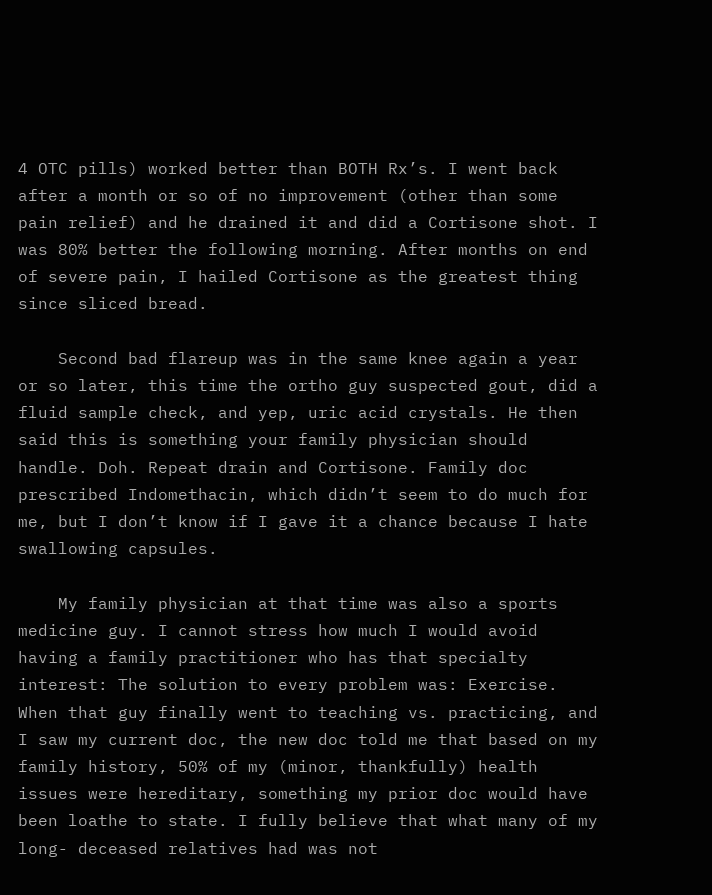4 OTC pills) worked better than BOTH Rx’s. I went back after a month or so of no improvement (other than some pain relief) and he drained it and did a Cortisone shot. I was 80% better the following morning. After months on end of severe pain, I hailed Cortisone as the greatest thing since sliced bread.

    Second bad flareup was in the same knee again a year or so later, this time the ortho guy suspected gout, did a fluid sample check, and yep, uric acid crystals. He then said this is something your family physician should handle. Doh. Repeat drain and Cortisone. Family doc prescribed Indomethacin, which didn’t seem to do much for me, but I don’t know if I gave it a chance because I hate swallowing capsules.

    My family physician at that time was also a sports medicine guy. I cannot stress how much I would avoid having a family practitioner who has that specialty interest: The solution to every problem was: Exercise. When that guy finally went to teaching vs. practicing, and I saw my current doc, the new doc told me that based on my family history, 50% of my (minor, thankfully) health issues were hereditary, something my prior doc would have been loathe to state. I fully believe that what many of my long- deceased relatives had was not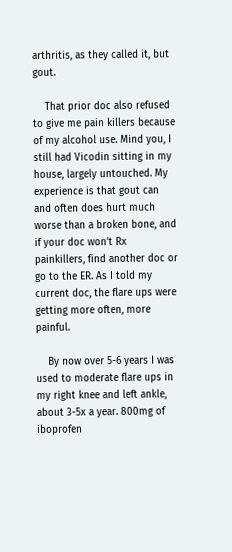arthritis, as they called it, but gout.

    That prior doc also refused to give me pain killers because of my alcohol use. Mind you, I still had Vicodin sitting in my house, largely untouched. My experience is that gout can and often does hurt much worse than a broken bone, and if your doc won’t Rx painkillers, find another doc or go to the ER. As I told my current doc, the flare ups were getting more often, more painful.

    By now over 5-6 years I was used to moderate flare ups in my right knee and left ankle, about 3-5x a year. 800mg of iboprofen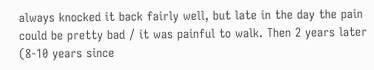always knocked it back fairly well, but late in the day the pain could be pretty bad / it was painful to walk. Then 2 years later (8-10 years since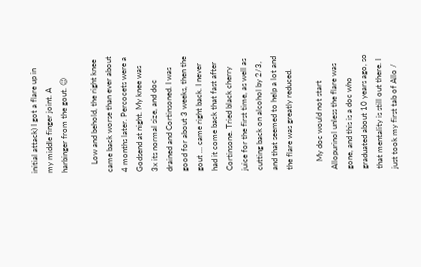initial attack) I got a flare up in my middle finger joint. A harbinger from the gout. 😉

    Low and behold, the right knee came back worse than ever about 4 months later. Percocets were a Godsend at night. My knee was 3x its normal size, and doc drained and Cortinsoned. I was good for about 3 weeks, then the gout … came right back. I never had it come back that fast after Cortinsone. Tried black cherry juice for the first time, as well as cutting back on alcohol by 2/3, and that seemed to help a lot and the flare was greatly reduced.

    My doc would not start Allopurinol unless the flare was gone, and this is a doc who graduated about 10 years ago, so that mentality is still out there. I just took my first tab of Allo /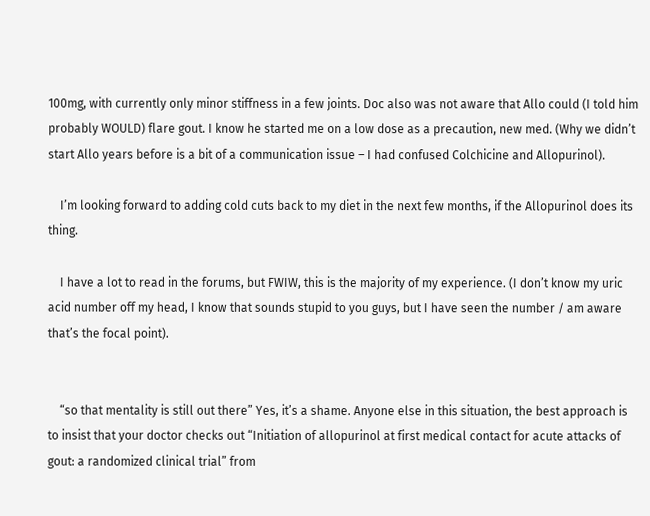100mg, with currently only minor stiffness in a few joints. Doc also was not aware that Allo could (I told him probably WOULD) flare gout. I know he started me on a low dose as a precaution, new med. (Why we didn’t start Allo years before is a bit of a communication issue – I had confused Colchicine and Allopurinol).

    I’m looking forward to adding cold cuts back to my diet in the next few months, if the Allopurinol does its thing.

    I have a lot to read in the forums, but FWIW, this is the majority of my experience. (I don’t know my uric acid number off my head, I know that sounds stupid to you guys, but I have seen the number / am aware that’s the focal point).


    “so that mentality is still out there” Yes, it’s a shame. Anyone else in this situation, the best approach is to insist that your doctor checks out “Initiation of allopurinol at first medical contact for acute attacks of gout: a randomized clinical trial” from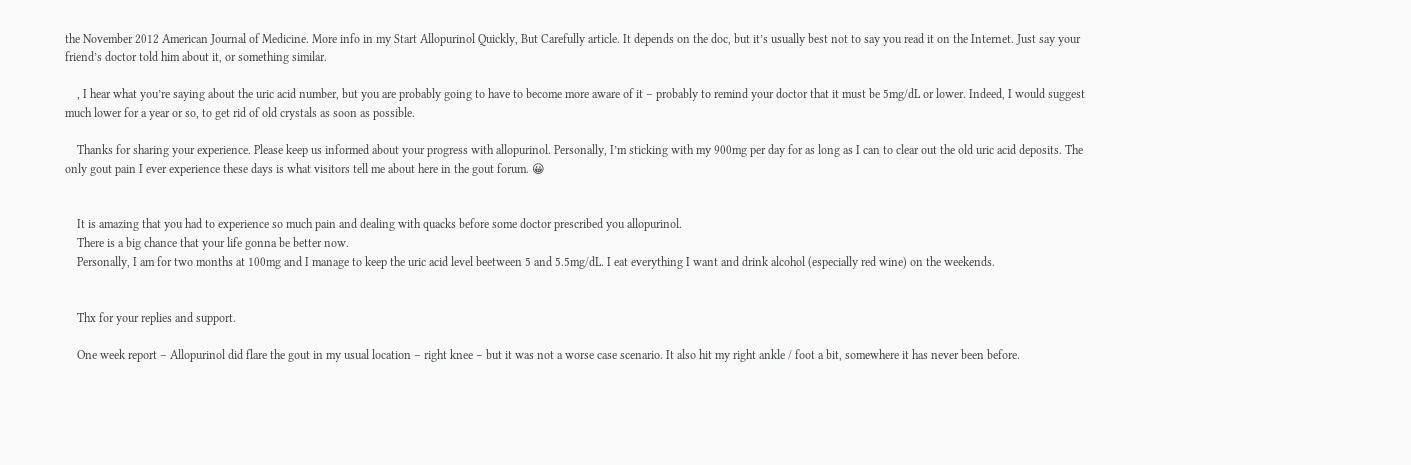the November 2012 American Journal of Medicine. More info in my Start Allopurinol Quickly, But Carefully article. It depends on the doc, but it’s usually best not to say you read it on the Internet. Just say your friend’s doctor told him about it, or something similar.

    , I hear what you’re saying about the uric acid number, but you are probably going to have to become more aware of it – probably to remind your doctor that it must be 5mg/dL or lower. Indeed, I would suggest much lower for a year or so, to get rid of old crystals as soon as possible.

    Thanks for sharing your experience. Please keep us informed about your progress with allopurinol. Personally, I’m sticking with my 900mg per day for as long as I can to clear out the old uric acid deposits. The only gout pain I ever experience these days is what visitors tell me about here in the gout forum. 😀


    It is amazing that you had to experience so much pain and dealing with quacks before some doctor prescribed you allopurinol.
    There is a big chance that your life gonna be better now.
    Personally, I am for two months at 100mg and I manage to keep the uric acid level beetween 5 and 5.5mg/dL. I eat everything I want and drink alcohol (especially red wine) on the weekends.


    Thx for your replies and support.

    One week report – Allopurinol did flare the gout in my usual location – right knee – but it was not a worse case scenario. It also hit my right ankle / foot a bit, somewhere it has never been before.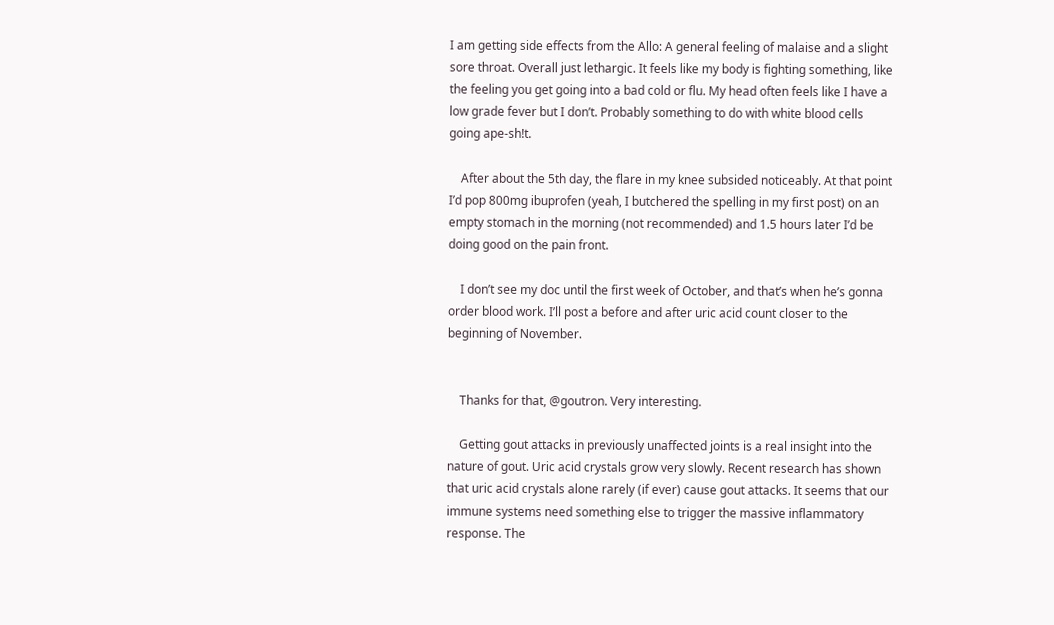I am getting side effects from the Allo: A general feeling of malaise and a slight sore throat. Overall just lethargic. It feels like my body is fighting something, like the feeling you get going into a bad cold or flu. My head often feels like I have a low grade fever but I don’t. Probably something to do with white blood cells going ape-sh!t.

    After about the 5th day, the flare in my knee subsided noticeably. At that point I’d pop 800mg ibuprofen (yeah, I butchered the spelling in my first post) on an empty stomach in the morning (not recommended) and 1.5 hours later I’d be doing good on the pain front.

    I don’t see my doc until the first week of October, and that’s when he’s gonna order blood work. I’ll post a before and after uric acid count closer to the beginning of November.


    Thanks for that, @goutron. Very interesting.

    Getting gout attacks in previously unaffected joints is a real insight into the nature of gout. Uric acid crystals grow very slowly. Recent research has shown that uric acid crystals alone rarely (if ever) cause gout attacks. It seems that our immune systems need something else to trigger the massive inflammatory response. The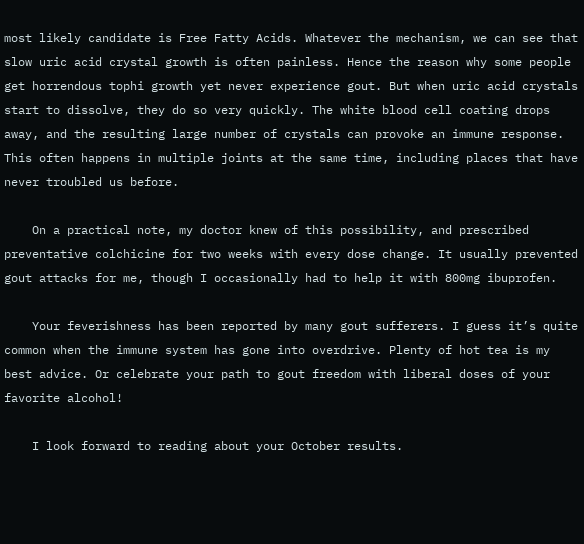most likely candidate is Free Fatty Acids. Whatever the mechanism, we can see that slow uric acid crystal growth is often painless. Hence the reason why some people get horrendous tophi growth yet never experience gout. But when uric acid crystals start to dissolve, they do so very quickly. The white blood cell coating drops away, and the resulting large number of crystals can provoke an immune response. This often happens in multiple joints at the same time, including places that have never troubled us before.

    On a practical note, my doctor knew of this possibility, and prescribed preventative colchicine for two weeks with every dose change. It usually prevented gout attacks for me, though I occasionally had to help it with 800mg ibuprofen.

    Your feverishness has been reported by many gout sufferers. I guess it’s quite common when the immune system has gone into overdrive. Plenty of hot tea is my best advice. Or celebrate your path to gout freedom with liberal doses of your favorite alcohol!

    I look forward to reading about your October results.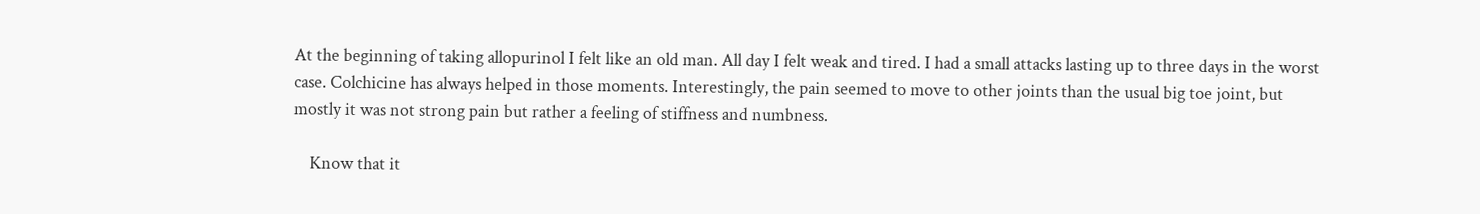At the beginning of taking allopurinol I felt like an old man. All day I felt weak and tired. I had a small attacks lasting up to three days in the worst case. Colchicine has always helped in those moments. Interestingly, the pain seemed to move to other joints than the usual big toe joint, but mostly it was not strong pain but rather a feeling of stiffness and numbness.

    Know that it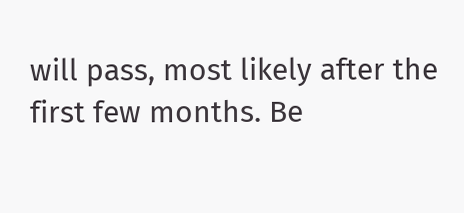will pass, most likely after the first few months. Be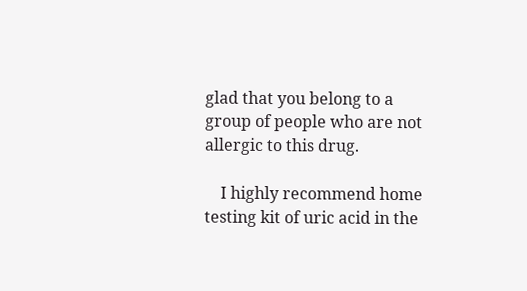glad that you belong to a group of people who are not allergic to this drug.

    I highly recommend home testing kit of uric acid in the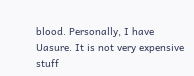blood. Personally, I have Uasure. It is not very expensive stuff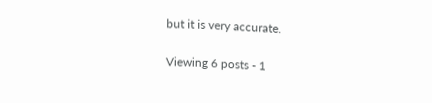but it is very accurate.

Viewing 6 posts - 1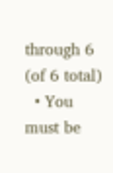through 6 (of 6 total)
  • You must be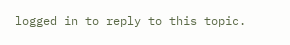logged in to reply to this topic.